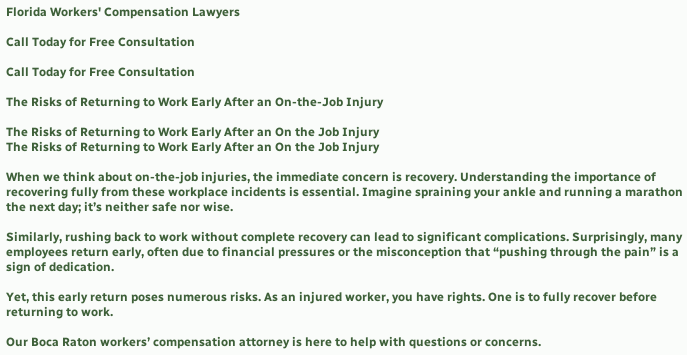Florida Workers' Compensation Lawyers

Call Today for Free Consultation

Call Today for Free Consultation

The Risks of Returning to Work Early After an On-the-Job Injury

The Risks of Returning to Work Early After an On the Job Injury
The Risks of Returning to Work Early After an On the Job Injury

When we think about on-the-job injuries, the immediate concern is recovery. Understanding the importance of recovering fully from these workplace incidents is essential. Imagine spraining your ankle and running a marathon the next day; it’s neither safe nor wise.

Similarly, rushing back to work without complete recovery can lead to significant complications. Surprisingly, many employees return early, often due to financial pressures or the misconception that “pushing through the pain” is a sign of dedication.

Yet, this early return poses numerous risks. As an injured worker, you have rights. One is to fully recover before returning to work.

Our Boca Raton workers’ compensation attorney is here to help with questions or concerns.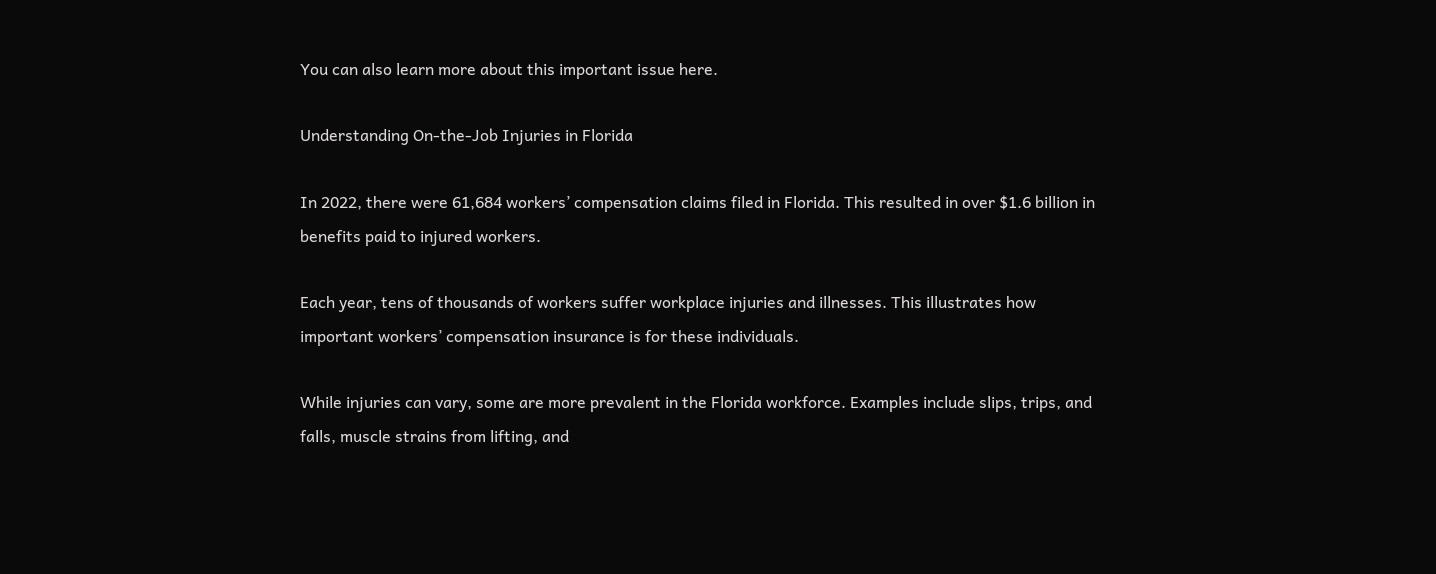You can also learn more about this important issue here.

Understanding On-the-Job Injuries in Florida

In 2022, there were 61,684 workers’ compensation claims filed in Florida. This resulted in over $1.6 billion in benefits paid to injured workers.

Each year, tens of thousands of workers suffer workplace injuries and illnesses. This illustrates how important workers’ compensation insurance is for these individuals.

While injuries can vary, some are more prevalent in the Florida workforce. Examples include slips, trips, and falls, muscle strains from lifting, and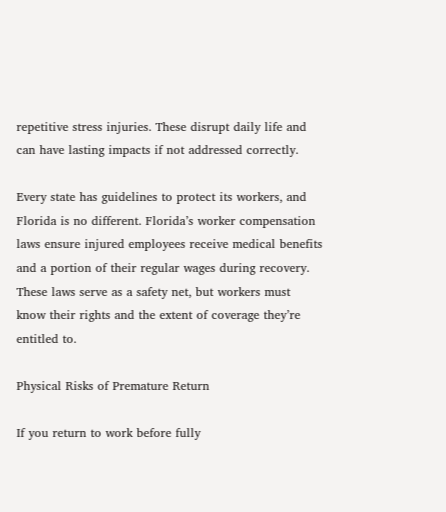repetitive stress injuries. These disrupt daily life and can have lasting impacts if not addressed correctly.

Every state has guidelines to protect its workers, and Florida is no different. Florida’s worker compensation laws ensure injured employees receive medical benefits and a portion of their regular wages during recovery. These laws serve as a safety net, but workers must know their rights and the extent of coverage they’re entitled to.

Physical Risks of Premature Return

If you return to work before fully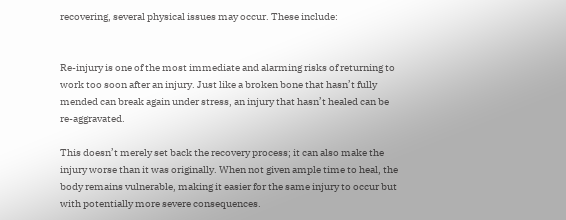recovering, several physical issues may occur. These include:


Re-injury is one of the most immediate and alarming risks of returning to work too soon after an injury. Just like a broken bone that hasn’t fully mended can break again under stress, an injury that hasn’t healed can be re-aggravated.

This doesn’t merely set back the recovery process; it can also make the injury worse than it was originally. When not given ample time to heal, the body remains vulnerable, making it easier for the same injury to occur but with potentially more severe consequences.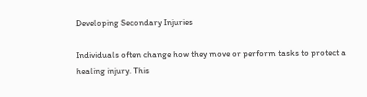Developing Secondary Injuries

Individuals often change how they move or perform tasks to protect a healing injury. This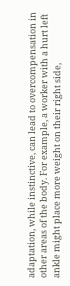adaptation, while instinctive, can lead to overcompensation in other areas of the body. For example, a worker with a hurt left ankle might place more weight on their right side,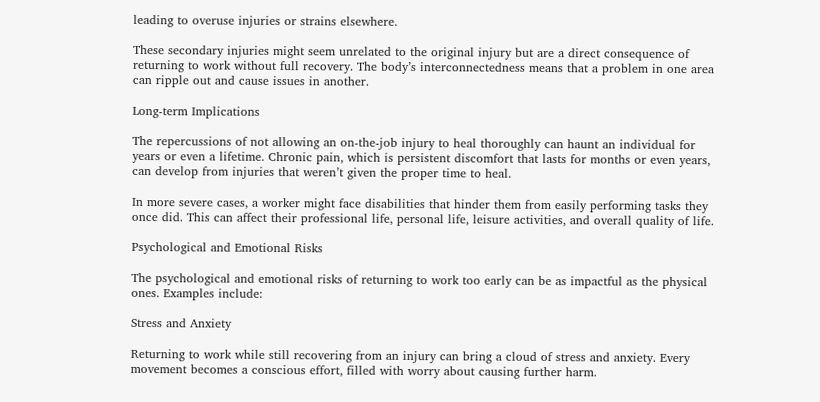leading to overuse injuries or strains elsewhere.

These secondary injuries might seem unrelated to the original injury but are a direct consequence of returning to work without full recovery. The body’s interconnectedness means that a problem in one area can ripple out and cause issues in another.

Long-term Implications

The repercussions of not allowing an on-the-job injury to heal thoroughly can haunt an individual for years or even a lifetime. Chronic pain, which is persistent discomfort that lasts for months or even years, can develop from injuries that weren’t given the proper time to heal.

In more severe cases, a worker might face disabilities that hinder them from easily performing tasks they once did. This can affect their professional life, personal life, leisure activities, and overall quality of life.

Psychological and Emotional Risks

The psychological and emotional risks of returning to work too early can be as impactful as the physical ones. Examples include:

Stress and Anxiety

Returning to work while still recovering from an injury can bring a cloud of stress and anxiety. Every movement becomes a conscious effort, filled with worry about causing further harm.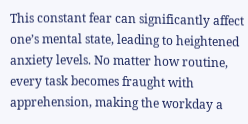This constant fear can significantly affect one’s mental state, leading to heightened anxiety levels. No matter how routine, every task becomes fraught with apprehension, making the workday a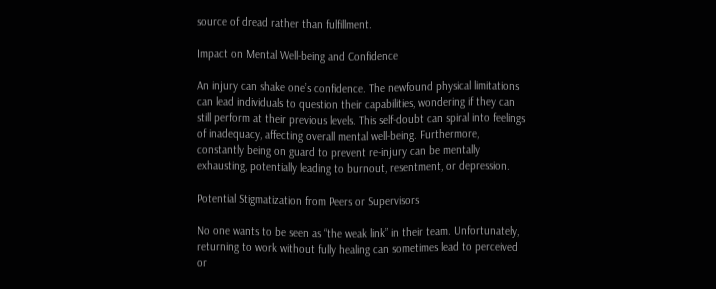source of dread rather than fulfillment.

Impact on Mental Well-being and Confidence

An injury can shake one’s confidence. The newfound physical limitations can lead individuals to question their capabilities, wondering if they can still perform at their previous levels. This self-doubt can spiral into feelings of inadequacy, affecting overall mental well-being. Furthermore, constantly being on guard to prevent re-injury can be mentally exhausting, potentially leading to burnout, resentment, or depression.

Potential Stigmatization from Peers or Supervisors

No one wants to be seen as “the weak link” in their team. Unfortunately, returning to work without fully healing can sometimes lead to perceived or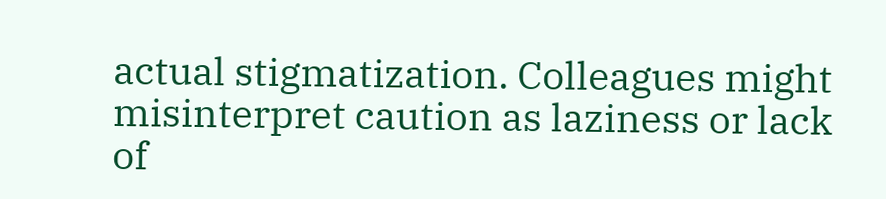actual stigmatization. Colleagues might misinterpret caution as laziness or lack of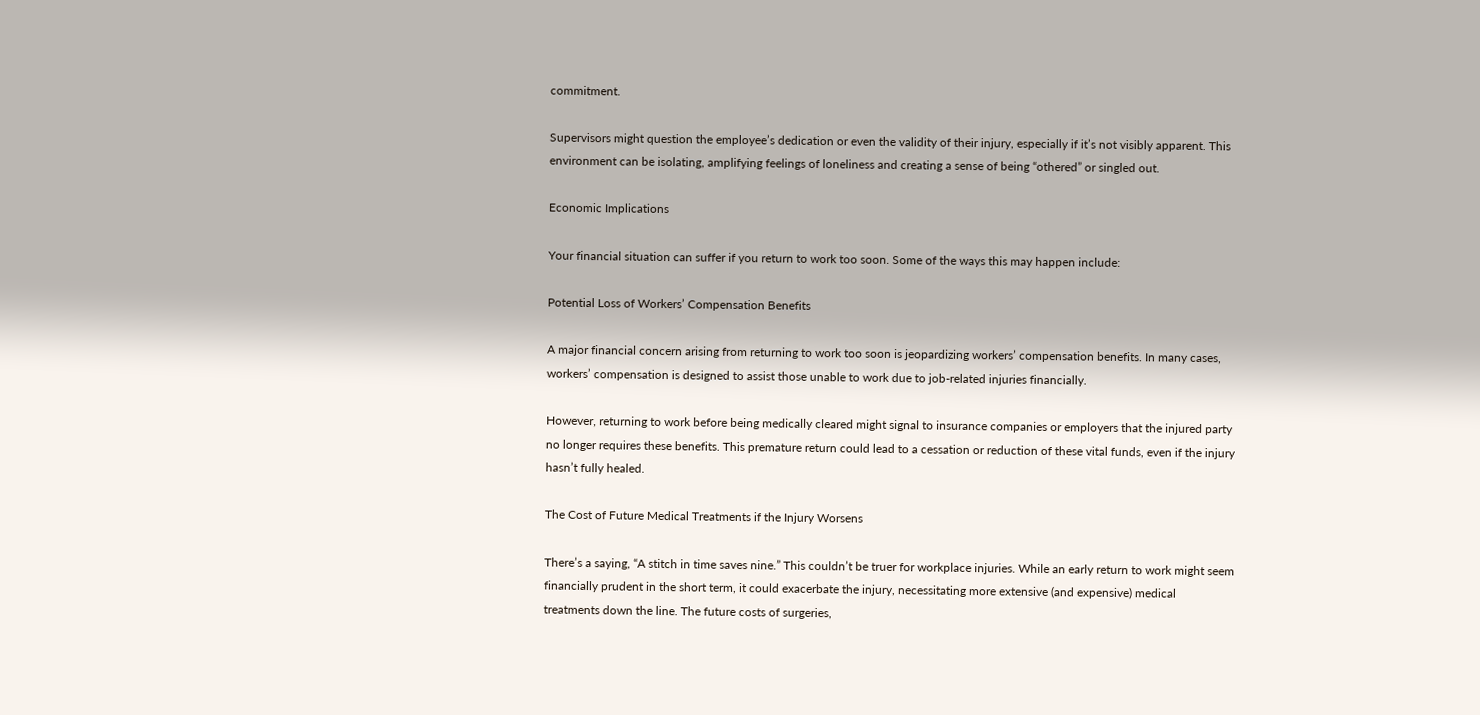commitment.

Supervisors might question the employee’s dedication or even the validity of their injury, especially if it’s not visibly apparent. This environment can be isolating, amplifying feelings of loneliness and creating a sense of being “othered” or singled out.

Economic Implications

Your financial situation can suffer if you return to work too soon. Some of the ways this may happen include:

Potential Loss of Workers’ Compensation Benefits

A major financial concern arising from returning to work too soon is jeopardizing workers’ compensation benefits. In many cases, workers’ compensation is designed to assist those unable to work due to job-related injuries financially.

However, returning to work before being medically cleared might signal to insurance companies or employers that the injured party no longer requires these benefits. This premature return could lead to a cessation or reduction of these vital funds, even if the injury hasn’t fully healed.

The Cost of Future Medical Treatments if the Injury Worsens

There’s a saying, “A stitch in time saves nine.” This couldn’t be truer for workplace injuries. While an early return to work might seem financially prudent in the short term, it could exacerbate the injury, necessitating more extensive (and expensive) medical treatments down the line. The future costs of surgeries,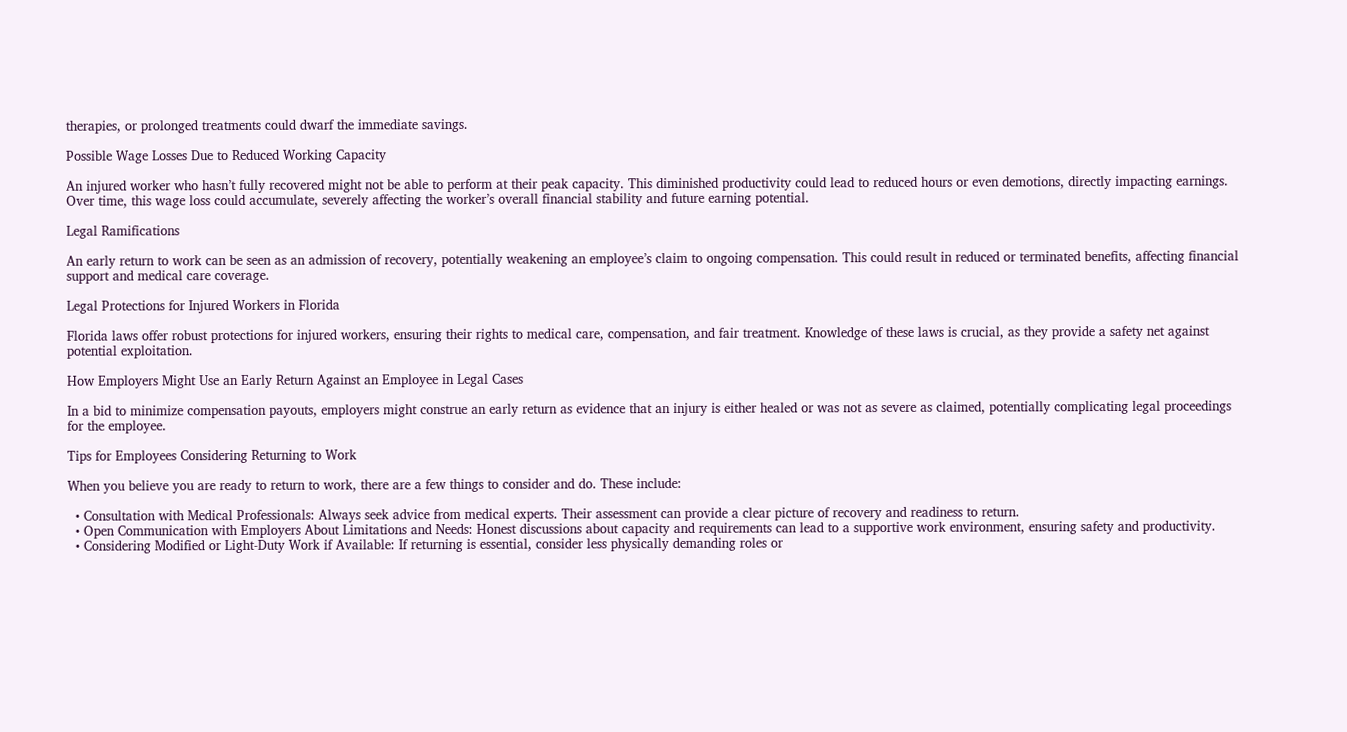therapies, or prolonged treatments could dwarf the immediate savings.

Possible Wage Losses Due to Reduced Working Capacity

An injured worker who hasn’t fully recovered might not be able to perform at their peak capacity. This diminished productivity could lead to reduced hours or even demotions, directly impacting earnings. Over time, this wage loss could accumulate, severely affecting the worker’s overall financial stability and future earning potential.

Legal Ramifications

An early return to work can be seen as an admission of recovery, potentially weakening an employee’s claim to ongoing compensation. This could result in reduced or terminated benefits, affecting financial support and medical care coverage.

Legal Protections for Injured Workers in Florida

Florida laws offer robust protections for injured workers, ensuring their rights to medical care, compensation, and fair treatment. Knowledge of these laws is crucial, as they provide a safety net against potential exploitation.

How Employers Might Use an Early Return Against an Employee in Legal Cases

In a bid to minimize compensation payouts, employers might construe an early return as evidence that an injury is either healed or was not as severe as claimed, potentially complicating legal proceedings for the employee.

Tips for Employees Considering Returning to Work

When you believe you are ready to return to work, there are a few things to consider and do. These include:

  • Consultation with Medical Professionals: Always seek advice from medical experts. Their assessment can provide a clear picture of recovery and readiness to return.
  • Open Communication with Employers About Limitations and Needs: Honest discussions about capacity and requirements can lead to a supportive work environment, ensuring safety and productivity.
  • Considering Modified or Light-Duty Work if Available: If returning is essential, consider less physically demanding roles or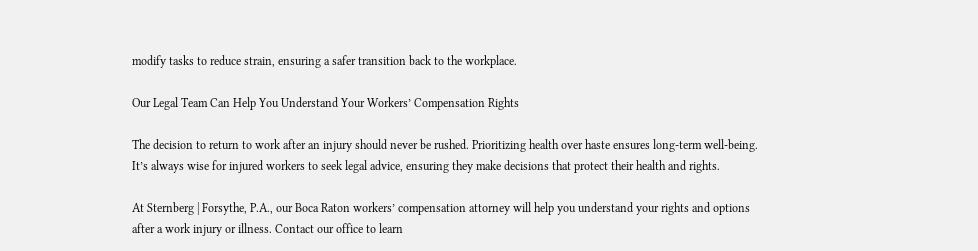modify tasks to reduce strain, ensuring a safer transition back to the workplace.

Our Legal Team Can Help You Understand Your Workers’ Compensation Rights

The decision to return to work after an injury should never be rushed. Prioritizing health over haste ensures long-term well-being. It’s always wise for injured workers to seek legal advice, ensuring they make decisions that protect their health and rights.

At Sternberg | Forsythe, P.A., our Boca Raton workers’ compensation attorney will help you understand your rights and options after a work injury or illness. Contact our office to learn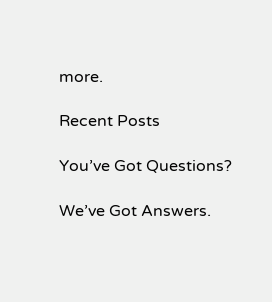more.

Recent Posts

You’ve Got Questions?

We’ve Got Answers.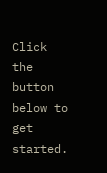Click the button below to get started.